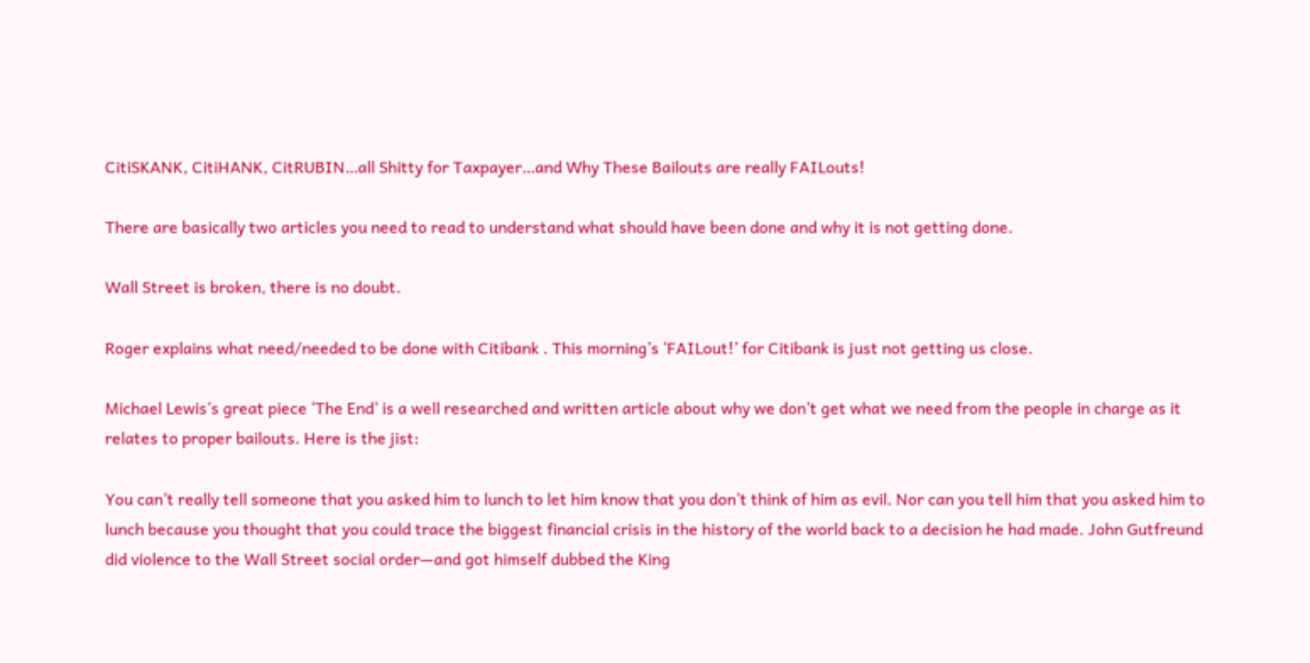CitiSKANK, CitiHANK, CitRUBIN…all Shitty for Taxpayer…and Why These Bailouts are really FAILouts!

There are basically two articles you need to read to understand what should have been done and why it is not getting done.

Wall Street is broken, there is no doubt.

Roger explains what need/needed to be done with Citibank . This morning’s ‘FAILout!’ for Citibank is just not getting us close.

Michael Lewis’s great piece ‘The End’ is a well researched and written article about why we don’t get what we need from the people in charge as it relates to proper bailouts. Here is the jist:

You can’t really tell someone that you asked him to lunch to let him know that you don’t think of him as evil. Nor can you tell him that you asked him to lunch because you thought that you could trace the biggest financial crisis in the history of the world back to a decision he had made. John Gutfreund did violence to the Wall Street social order—and got himself dubbed the King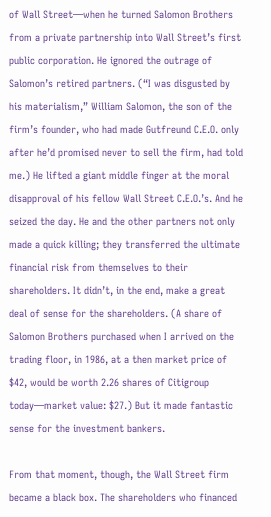of Wall Street—when he turned Salomon Brothers from a private partnership into Wall Street’s first public corporation. He ignored the outrage of Salomon’s retired partners. (“I was disgusted by his materialism,” William Salomon, the son of the firm’s founder, who had made Gutfreund C.E.O. only after he’d promised never to sell the firm, had told me.) He lifted a giant middle finger at the moral disapproval of his fellow Wall Street C.E.O.’s. And he seized the day. He and the other partners not only made a quick killing; they transferred the ultimate financial risk from themselves to their shareholders. It didn’t, in the end, make a great deal of sense for the shareholders. (A share of Salomon Brothers purchased when I arrived on the trading floor, in 1986, at a then market price of $42, would be worth 2.26 shares of Citigroup today—market value: $27.) But it made fantastic sense for the investment bankers.

From that moment, though, the Wall Street firm became a black box. The shareholders who financed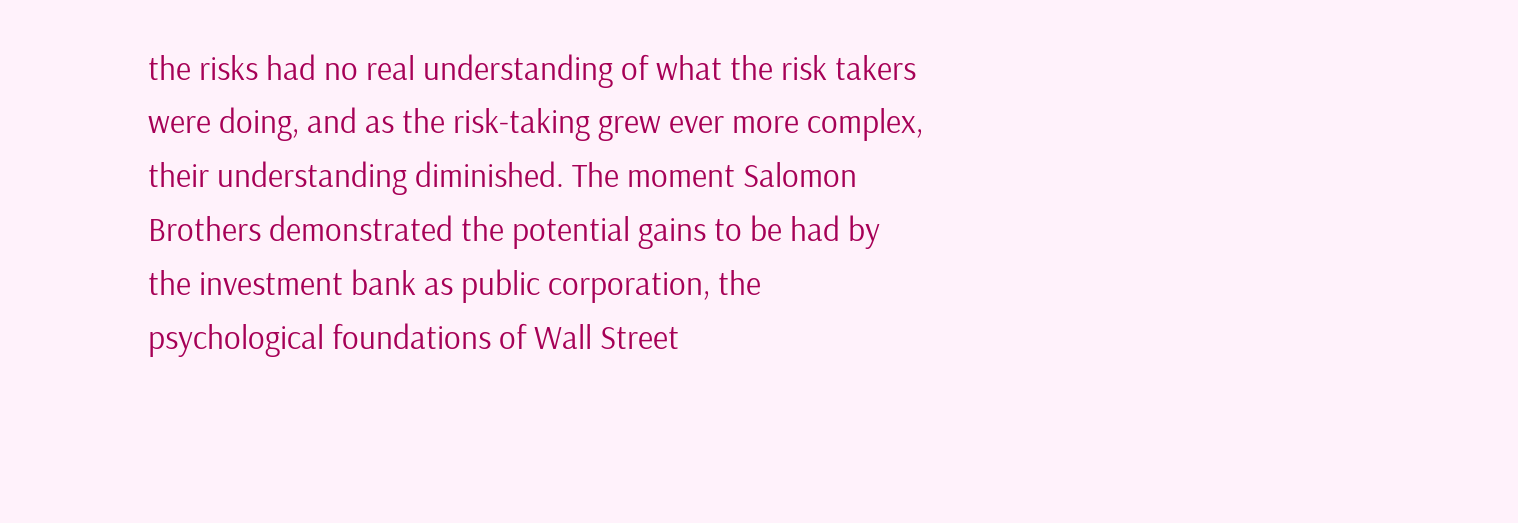the risks had no real understanding of what the risk takers were doing, and as the risk-taking grew ever more complex, their understanding diminished. The moment Salomon Brothers demonstrated the potential gains to be had by the investment bank as public corporation, the psychological foundations of Wall Street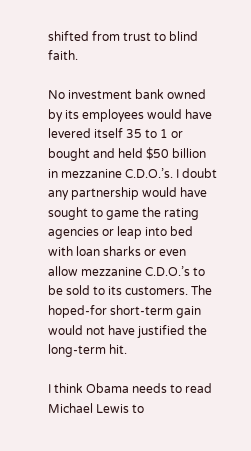shifted from trust to blind faith.

No investment bank owned by its employees would have levered itself 35 to 1 or bought and held $50 billion in mezzanine C.D.O.’s. I doubt any partnership would have sought to game the rating agencies or leap into bed with loan sharks or even allow mezzanine C.D.O.’s to be sold to its customers. The hoped-for short-term gain would not have justified the long-term hit.

I think Obama needs to read Michael Lewis to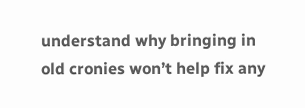understand why bringing in old cronies won’t help fix any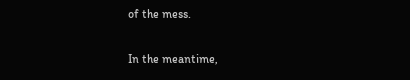of the mess.

In the meantime,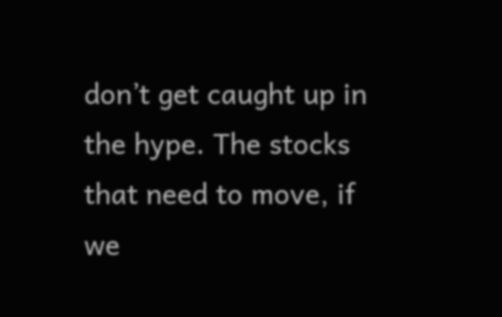don’t get caught up in the hype. The stocks that need to move, if we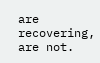are recovering, are not.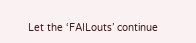Let the ‘FAILouts’ continue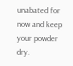unabated for now and keep your powder dry.